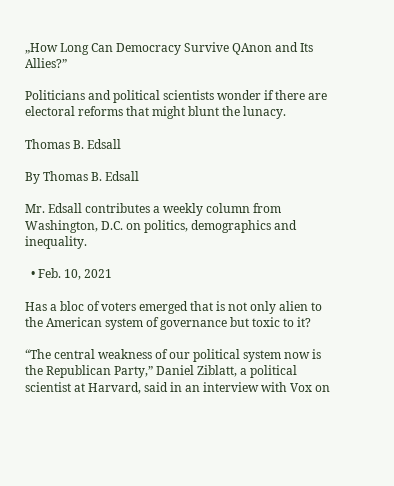„How Long Can Democracy Survive QAnon and Its Allies?”

Politicians and political scientists wonder if there are electoral reforms that might blunt the lunacy.

Thomas B. Edsall

By Thomas B. Edsall

Mr. Edsall contributes a weekly column from Washington, D.C. on politics, demographics and inequality.

  • Feb. 10, 2021

Has a bloc of voters emerged that is not only alien to the American system of governance but toxic to it?

“The central weakness of our political system now is the Republican Party,” Daniel Ziblatt, a political scientist at Harvard, said in an interview with Vox on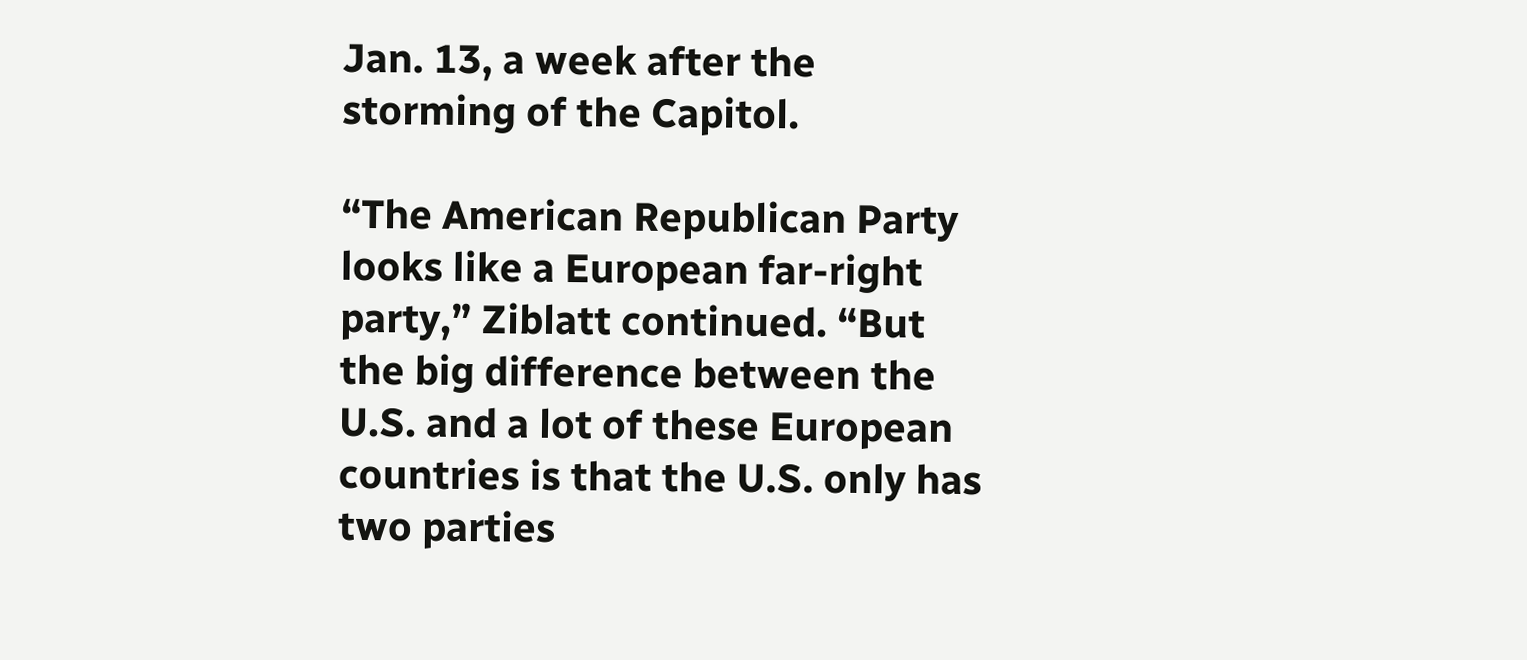Jan. 13, a week after the storming of the Capitol.

“The American Republican Party looks like a European far-right party,” Ziblatt continued. “But the big difference between the U.S. and a lot of these European countries is that the U.S. only has two parties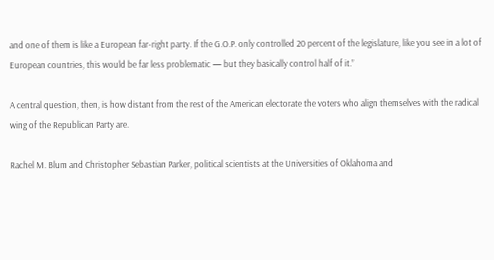and one of them is like a European far-right party. If the G.O.P. only controlled 20 percent of the legislature, like you see in a lot of European countries, this would be far less problematic — but they basically control half of it.”

A central question, then, is how distant from the rest of the American electorate the voters who align themselves with the radical wing of the Republican Party are.

Rachel M. Blum and Christopher Sebastian Parker, political scientists at the Universities of Oklahoma and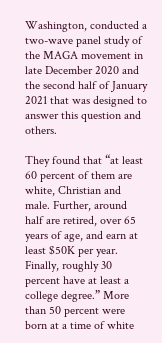Washington, conducted a two-wave panel study of the MAGA movement in late December 2020 and the second half of January 2021 that was designed to answer this question and others.

They found that “at least 60 percent of them are white, Christian and male. Further, around half are retired, over 65 years of age, and earn at least $50K per year. Finally, roughly 30 percent have at least a college degree.” More than 50 percent were born at a time of white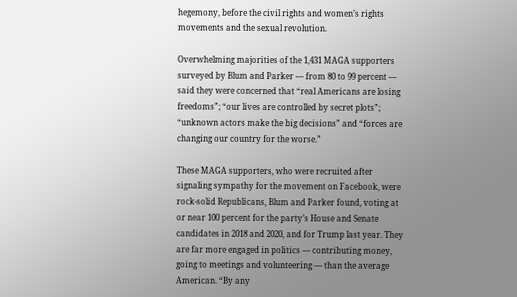hegemony, before the civil rights and women’s rights movements and the sexual revolution.

Overwhelming majorities of the 1,431 MAGA supporters surveyed by Blum and Parker — from 80 to 99 percent — said they were concerned that “real Americans are losing freedoms”; “our lives are controlled by secret plots”; “unknown actors make the big decisions” and “forces are changing our country for the worse.”

These MAGA supporters, who were recruited after signaling sympathy for the movement on Facebook, were rock-solid Republicans, Blum and Parker found, voting at or near 100 percent for the party’s House and Senate candidates in 2018 and 2020, and for Trump last year. They are far more engaged in politics — contributing money, going to meetings and volunteering — than the average American. “By any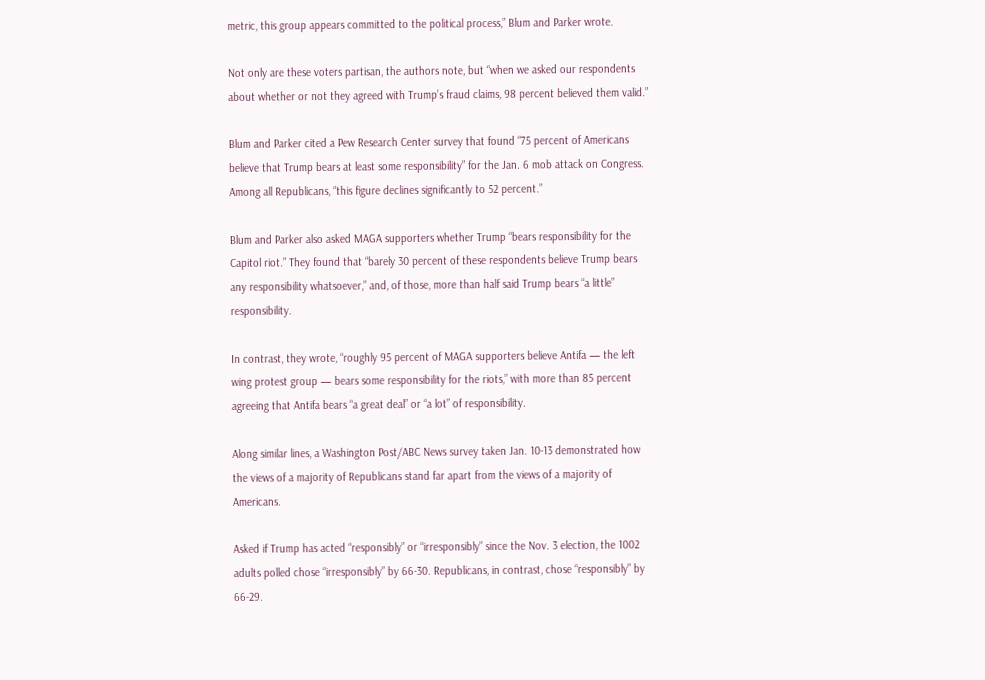metric, this group appears committed to the political process,” Blum and Parker wrote.

Not only are these voters partisan, the authors note, but “when we asked our respondents about whether or not they agreed with Trump’s fraud claims, 98 percent believed them valid.”

Blum and Parker cited a Pew Research Center survey that found “75 percent of Americans believe that Trump bears at least some responsibility” for the Jan. 6 mob attack on Congress. Among all Republicans, “this figure declines significantly to 52 percent.”

Blum and Parker also asked MAGA supporters whether Trump “bears responsibility for the Capitol riot.” They found that “barely 30 percent of these respondents believe Trump bears any responsibility whatsoever,” and, of those, more than half said Trump bears “a little” responsibility.

In contrast, they wrote, “roughly 95 percent of MAGA supporters believe Antifa — the left wing protest group — bears some responsibility for the riots,” with more than 85 percent agreeing that Antifa bears “a great deal” or “a lot” of responsibility.

Along similar lines, a Washington Post/ABC News survey taken Jan. 10-13 demonstrated how the views of a majority of Republicans stand far apart from the views of a majority of Americans.

Asked if Trump has acted “responsibly” or “irresponsibly” since the Nov. 3 election, the 1002 adults polled chose “irresponsibly” by 66-30. Republicans, in contrast, chose “responsibly” by 66-29.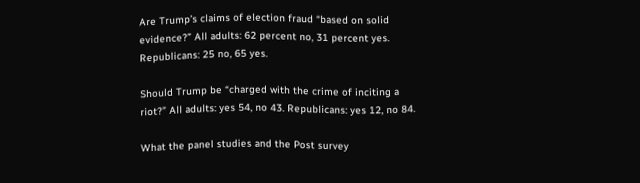Are Trump’s claims of election fraud “based on solid evidence?” All adults: 62 percent no, 31 percent yes. Republicans: 25 no, 65 yes.

Should Trump be “charged with the crime of inciting a riot?” All adults: yes 54, no 43. Republicans: yes 12, no 84.

What the panel studies and the Post survey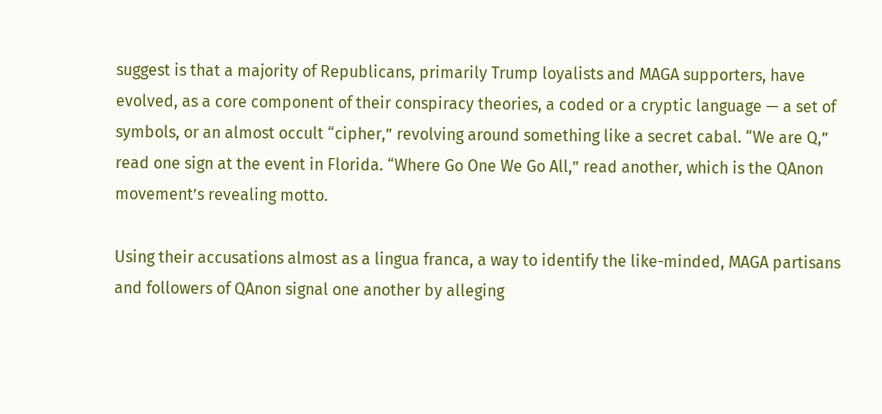suggest is that a majority of Republicans, primarily Trump loyalists and MAGA supporters, have evolved, as a core component of their conspiracy theories, a coded or a cryptic language — a set of symbols, or an almost occult “cipher,” revolving around something like a secret cabal. “We are Q,” read one sign at the event in Florida. “Where Go One We Go All,” read another, which is the QAnon movement’s revealing motto.

Using their accusations almost as a lingua franca, a way to identify the like-minded, MAGA partisans and followers of QAnon signal one another by alleging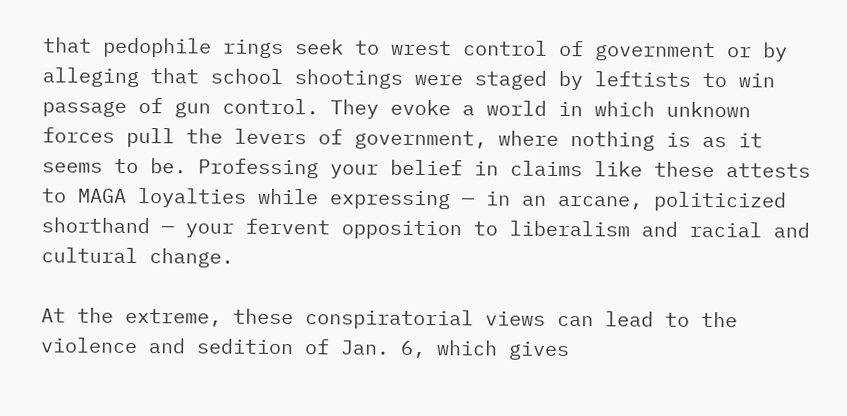that pedophile rings seek to wrest control of government or by alleging that school shootings were staged by leftists to win passage of gun control. They evoke a world in which unknown forces pull the levers of government, where nothing is as it seems to be. Professing your belief in claims like these attests to MAGA loyalties while expressing — in an arcane, politicized shorthand — your fervent opposition to liberalism and racial and cultural change.

At the extreme, these conspiratorial views can lead to the violence and sedition of Jan. 6, which gives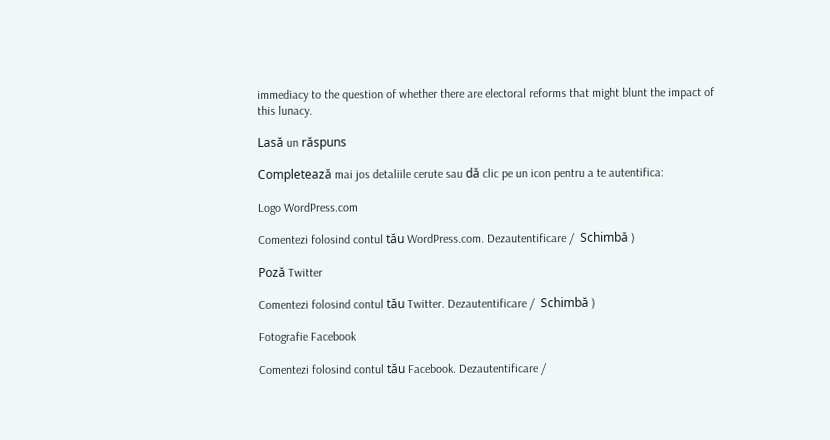immediacy to the question of whether there are electoral reforms that might blunt the impact of this lunacy.

Lasă un răspuns

Completează mai jos detaliile cerute sau dă clic pe un icon pentru a te autentifica:

Logo WordPress.com

Comentezi folosind contul tău WordPress.com. Dezautentificare /  Schimbă )

Poză Twitter

Comentezi folosind contul tău Twitter. Dezautentificare /  Schimbă )

Fotografie Facebook

Comentezi folosind contul tău Facebook. Dezautentificare /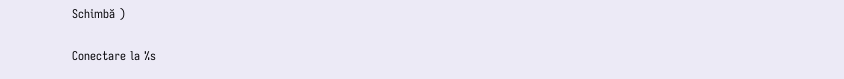Schimbă )

Conectare la %s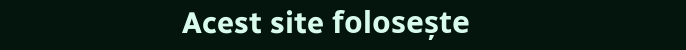Acest site folosește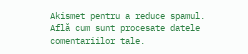Akismet pentru a reduce spamul. Află cum sunt procesate datele comentariilor tale.